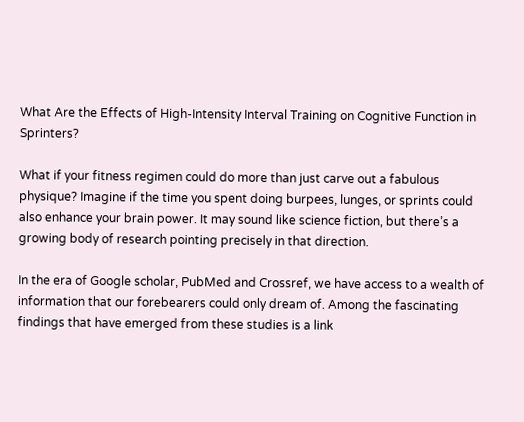What Are the Effects of High-Intensity Interval Training on Cognitive Function in Sprinters?

What if your fitness regimen could do more than just carve out a fabulous physique? Imagine if the time you spent doing burpees, lunges, or sprints could also enhance your brain power. It may sound like science fiction, but there’s a growing body of research pointing precisely in that direction.

In the era of Google scholar, PubMed and Crossref, we have access to a wealth of information that our forebearers could only dream of. Among the fascinating findings that have emerged from these studies is a link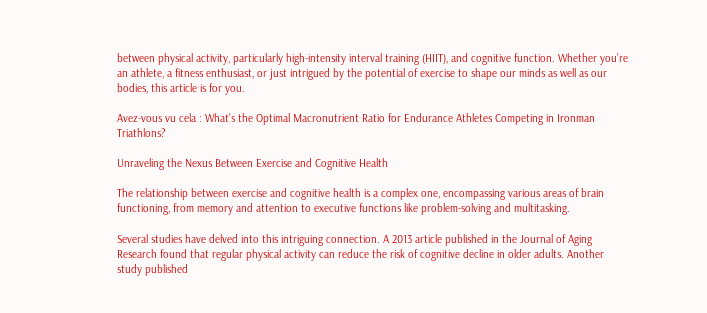between physical activity, particularly high-intensity interval training (HIIT), and cognitive function. Whether you’re an athlete, a fitness enthusiast, or just intrigued by the potential of exercise to shape our minds as well as our bodies, this article is for you.

Avez-vous vu cela : What’s the Optimal Macronutrient Ratio for Endurance Athletes Competing in Ironman Triathlons?

Unraveling the Nexus Between Exercise and Cognitive Health

The relationship between exercise and cognitive health is a complex one, encompassing various areas of brain functioning, from memory and attention to executive functions like problem-solving and multitasking.

Several studies have delved into this intriguing connection. A 2013 article published in the Journal of Aging Research found that regular physical activity can reduce the risk of cognitive decline in older adults. Another study published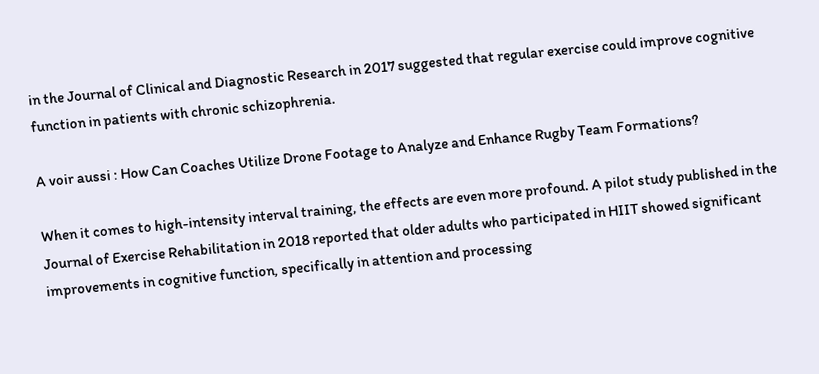in the Journal of Clinical and Diagnostic Research in 2017 suggested that regular exercise could improve cognitive function in patients with chronic schizophrenia.

A voir aussi : How Can Coaches Utilize Drone Footage to Analyze and Enhance Rugby Team Formations?

When it comes to high-intensity interval training, the effects are even more profound. A pilot study published in the Journal of Exercise Rehabilitation in 2018 reported that older adults who participated in HIIT showed significant improvements in cognitive function, specifically in attention and processing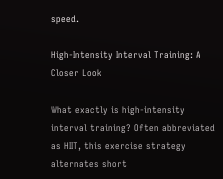speed.

High-Intensity Interval Training: A Closer Look

What exactly is high-intensity interval training? Often abbreviated as HIIT, this exercise strategy alternates short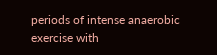periods of intense anaerobic exercise with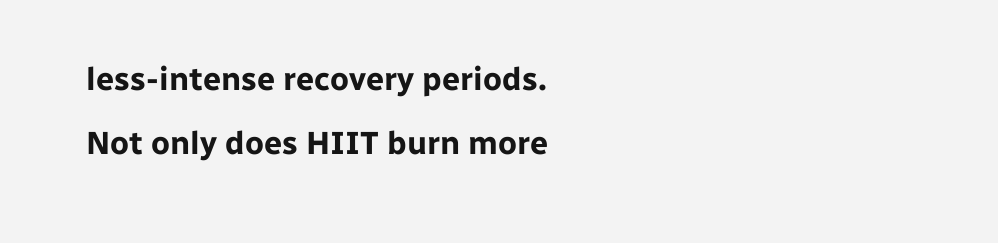less-intense recovery periods. Not only does HIIT burn more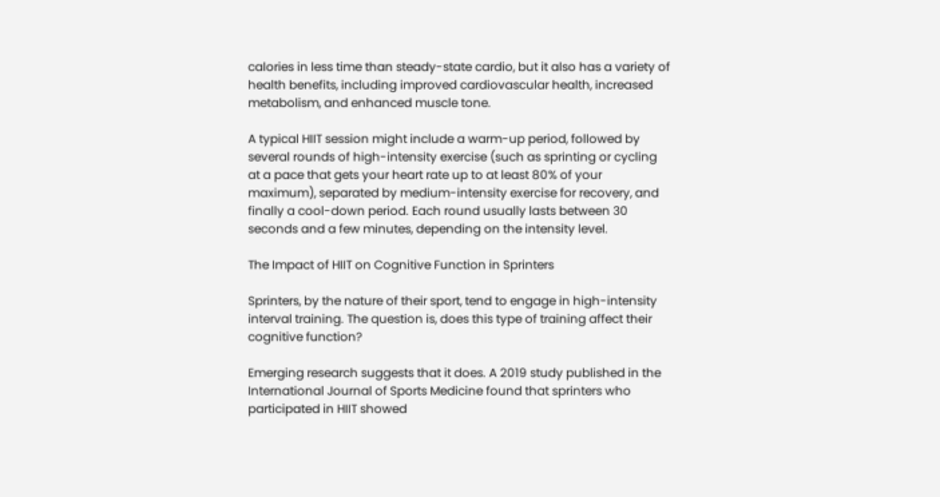calories in less time than steady-state cardio, but it also has a variety of health benefits, including improved cardiovascular health, increased metabolism, and enhanced muscle tone.

A typical HIIT session might include a warm-up period, followed by several rounds of high-intensity exercise (such as sprinting or cycling at a pace that gets your heart rate up to at least 80% of your maximum), separated by medium-intensity exercise for recovery, and finally a cool-down period. Each round usually lasts between 30 seconds and a few minutes, depending on the intensity level.

The Impact of HIIT on Cognitive Function in Sprinters

Sprinters, by the nature of their sport, tend to engage in high-intensity interval training. The question is, does this type of training affect their cognitive function?

Emerging research suggests that it does. A 2019 study published in the International Journal of Sports Medicine found that sprinters who participated in HIIT showed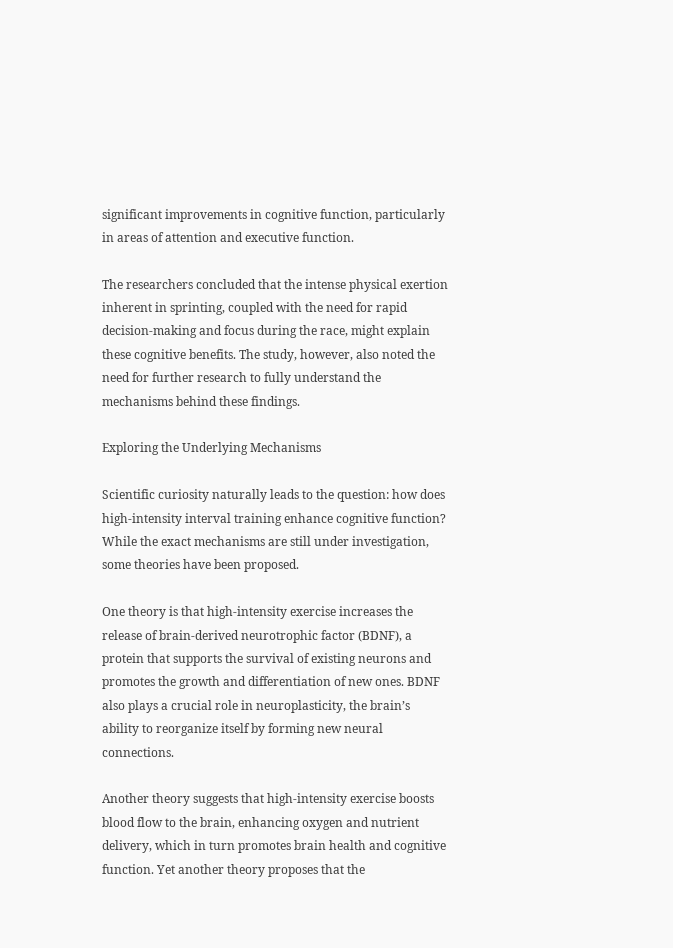significant improvements in cognitive function, particularly in areas of attention and executive function.

The researchers concluded that the intense physical exertion inherent in sprinting, coupled with the need for rapid decision-making and focus during the race, might explain these cognitive benefits. The study, however, also noted the need for further research to fully understand the mechanisms behind these findings.

Exploring the Underlying Mechanisms

Scientific curiosity naturally leads to the question: how does high-intensity interval training enhance cognitive function? While the exact mechanisms are still under investigation, some theories have been proposed.

One theory is that high-intensity exercise increases the release of brain-derived neurotrophic factor (BDNF), a protein that supports the survival of existing neurons and promotes the growth and differentiation of new ones. BDNF also plays a crucial role in neuroplasticity, the brain’s ability to reorganize itself by forming new neural connections.

Another theory suggests that high-intensity exercise boosts blood flow to the brain, enhancing oxygen and nutrient delivery, which in turn promotes brain health and cognitive function. Yet another theory proposes that the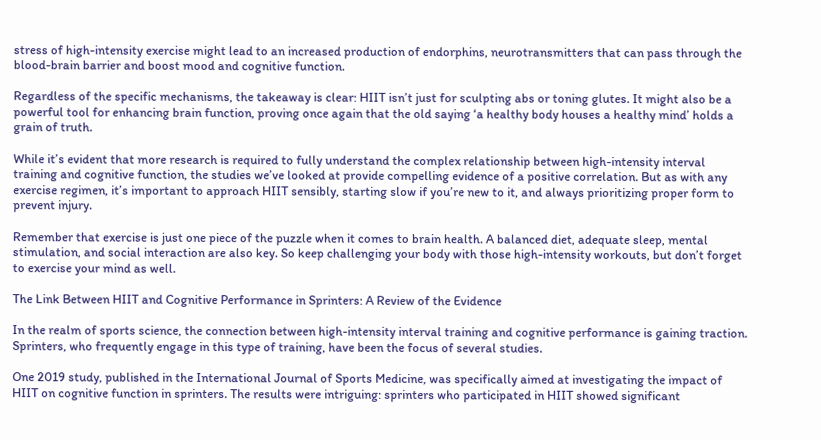stress of high-intensity exercise might lead to an increased production of endorphins, neurotransmitters that can pass through the blood-brain barrier and boost mood and cognitive function.

Regardless of the specific mechanisms, the takeaway is clear: HIIT isn’t just for sculpting abs or toning glutes. It might also be a powerful tool for enhancing brain function, proving once again that the old saying ‘a healthy body houses a healthy mind’ holds a grain of truth.

While it’s evident that more research is required to fully understand the complex relationship between high-intensity interval training and cognitive function, the studies we’ve looked at provide compelling evidence of a positive correlation. But as with any exercise regimen, it’s important to approach HIIT sensibly, starting slow if you’re new to it, and always prioritizing proper form to prevent injury.

Remember that exercise is just one piece of the puzzle when it comes to brain health. A balanced diet, adequate sleep, mental stimulation, and social interaction are also key. So keep challenging your body with those high-intensity workouts, but don’t forget to exercise your mind as well.

The Link Between HIIT and Cognitive Performance in Sprinters: A Review of the Evidence

In the realm of sports science, the connection between high-intensity interval training and cognitive performance is gaining traction. Sprinters, who frequently engage in this type of training, have been the focus of several studies.

One 2019 study, published in the International Journal of Sports Medicine, was specifically aimed at investigating the impact of HIIT on cognitive function in sprinters. The results were intriguing: sprinters who participated in HIIT showed significant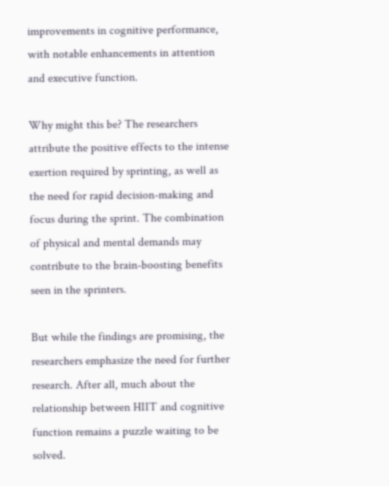improvements in cognitive performance, with notable enhancements in attention and executive function.

Why might this be? The researchers attribute the positive effects to the intense exertion required by sprinting, as well as the need for rapid decision-making and focus during the sprint. The combination of physical and mental demands may contribute to the brain-boosting benefits seen in the sprinters.

But while the findings are promising, the researchers emphasize the need for further research. After all, much about the relationship between HIIT and cognitive function remains a puzzle waiting to be solved.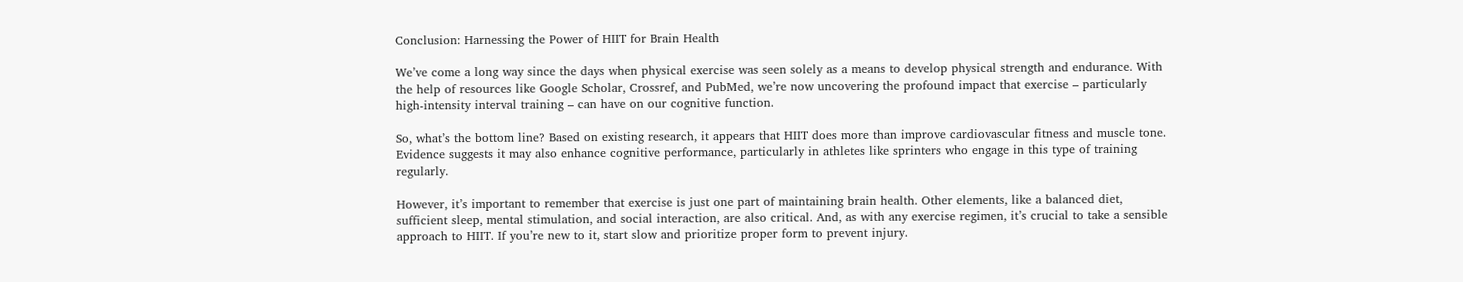Conclusion: Harnessing the Power of HIIT for Brain Health

We’ve come a long way since the days when physical exercise was seen solely as a means to develop physical strength and endurance. With the help of resources like Google Scholar, Crossref, and PubMed, we’re now uncovering the profound impact that exercise – particularly high-intensity interval training – can have on our cognitive function.

So, what’s the bottom line? Based on existing research, it appears that HIIT does more than improve cardiovascular fitness and muscle tone. Evidence suggests it may also enhance cognitive performance, particularly in athletes like sprinters who engage in this type of training regularly.

However, it’s important to remember that exercise is just one part of maintaining brain health. Other elements, like a balanced diet, sufficient sleep, mental stimulation, and social interaction, are also critical. And, as with any exercise regimen, it’s crucial to take a sensible approach to HIIT. If you’re new to it, start slow and prioritize proper form to prevent injury.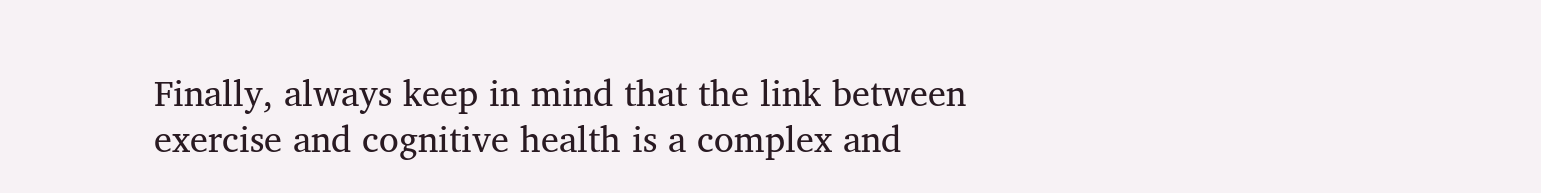Finally, always keep in mind that the link between exercise and cognitive health is a complex and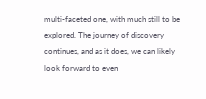multi-faceted one, with much still to be explored. The journey of discovery continues, and as it does, we can likely look forward to even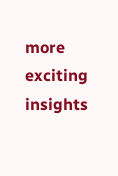more exciting insights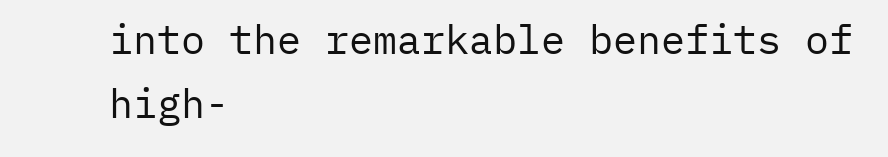into the remarkable benefits of high-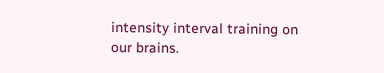intensity interval training on our brains.